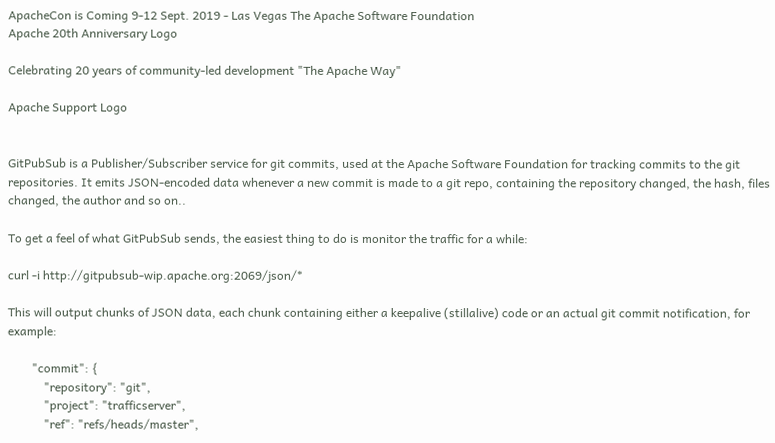ApacheCon is Coming 9-12 Sept. 2019 - Las Vegas The Apache Software Foundation
Apache 20th Anniversary Logo

Celebrating 20 years of community-led development "The Apache Way"

Apache Support Logo


GitPubSub is a Publisher/Subscriber service for git commits, used at the Apache Software Foundation for tracking commits to the git repositories. It emits JSON-encoded data whenever a new commit is made to a git repo, containing the repository changed, the hash, files changed, the author and so on..

To get a feel of what GitPubSub sends, the easiest thing to do is monitor the traffic for a while:

curl -i http://gitpubsub-wip.apache.org:2069/json/*

This will output chunks of JSON data, each chunk containing either a keepalive (stillalive) code or an actual git commit notification, for example:

        "commit": {
            "repository": "git",
            "project": "trafficserver",
            "ref": "refs/heads/master",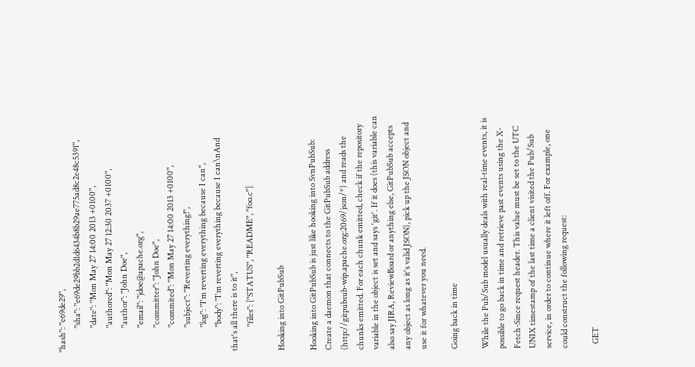"hash": "e69de29",
            "sha": "e69de29bb2d1d6434b8b29ae775ad8c2e48c5391",
            "date": "Mon May 27 14:00 2013 +0100",
            "authored": "Mon May 27 12:30 2037 +0100",
            "author": "John Doe",
            "email": "jdoe@apache.org",
            "committer": "John Doe",
            "commited": "Mon May 27 14:00 2013 +0100",
            "subject": "Reverting everything!",
            "log": "I'm reverting everything because I can",
            "body": "I'm reverting everything because I can\nAnd that's all there is to it",
            "files": ["STATUS", "README", "foo.c"]

Hooking into GitPubSub

Hooking into GitPubSub is just like hooking into SvnPubSub: Create a daemon that connects to the GitPubSub address (http://gitpubsub-wip.apache.org:2069/json/*) and reads the chunks emitted. For each chunk emitted, check if the repository variable in the object is set and says 'git'. If it does (this variable can also say JIRA, ReviewBoard or anything else, GitPubSub accepts any object as long as it's valid JSON), pick up the JSON object and use it for whatever you need.

Going back in time

While the Pub/Sub model usually deals with real-time events, it is possible to go back in time and retrieve past events using the X-Fetch-Since request header. This value must be set to the UTC UNIX timestamp of the last time a client visited the Pub/Sub service, in order to continue where it left off. For example, one could construct the following request:

  GET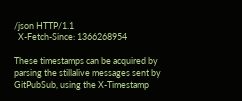/json HTTP/1.1
  X-Fetch-Since: 1366268954

These timestamps can be acquired by parsing the stillalive messages sent by GitPubSub, using the X-Timestamp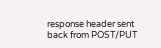response header sent back from POST/PUT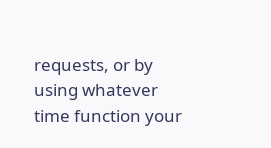requests, or by using whatever time function your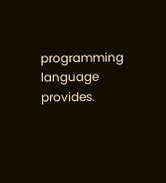programming language provides.